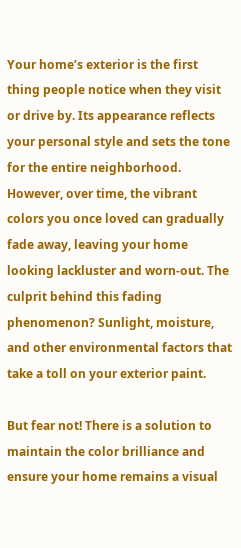Your home’s exterior is the first thing people notice when they visit or drive by. Its appearance reflects your personal style and sets the tone for the entire neighborhood. However, over time, the vibrant colors you once loved can gradually fade away, leaving your home looking lackluster and worn-out. The culprit behind this fading phenomenon? Sunlight, moisture, and other environmental factors that take a toll on your exterior paint.

But fear not! There is a solution to maintain the color brilliance and ensure your home remains a visual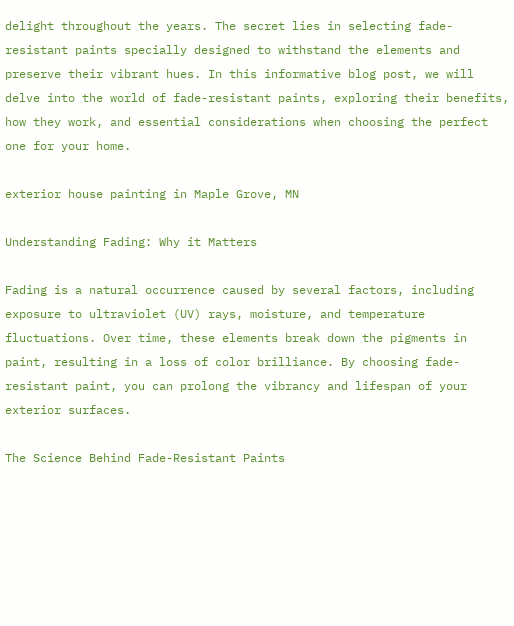delight throughout the years. The secret lies in selecting fade-resistant paints specially designed to withstand the elements and preserve their vibrant hues. In this informative blog post, we will delve into the world of fade-resistant paints, exploring their benefits, how they work, and essential considerations when choosing the perfect one for your home.

exterior house painting in Maple Grove, MN

Understanding Fading: Why it Matters

Fading is a natural occurrence caused by several factors, including exposure to ultraviolet (UV) rays, moisture, and temperature fluctuations. Over time, these elements break down the pigments in paint, resulting in a loss of color brilliance. By choosing fade-resistant paint, you can prolong the vibrancy and lifespan of your exterior surfaces.

The Science Behind Fade-Resistant Paints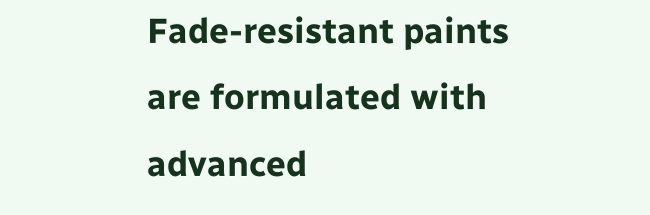Fade-resistant paints are formulated with advanced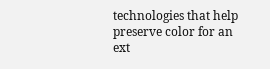technologies that help preserve color for an ext